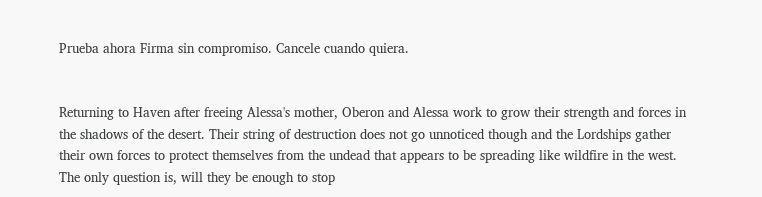Prueba ahora Firma sin compromiso. Cancele cuando quiera.


Returning to Haven after freeing Alessa's mother, Oberon and Alessa work to grow their strength and forces in the shadows of the desert. Their string of destruction does not go unnoticed though and the Lordships gather their own forces to protect themselves from the undead that appears to be spreading like wildfire in the west. The only question is, will they be enough to stop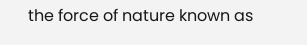the force of nature known as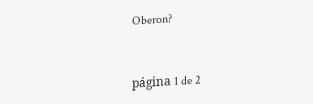Oberon?


página 1 de 2